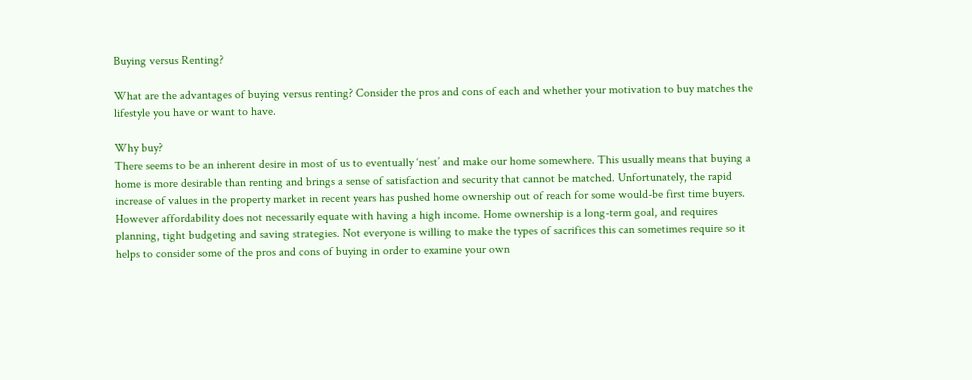Buying versus Renting?

What are the advantages of buying versus renting? Consider the pros and cons of each and whether your motivation to buy matches the lifestyle you have or want to have.

Why buy?
There seems to be an inherent desire in most of us to eventually ‘nest’ and make our home somewhere. This usually means that buying a home is more desirable than renting and brings a sense of satisfaction and security that cannot be matched. Unfortunately, the rapid increase of values in the property market in recent years has pushed home ownership out of reach for some would-be first time buyers. However affordability does not necessarily equate with having a high income. Home ownership is a long-term goal, and requires planning, tight budgeting and saving strategies. Not everyone is willing to make the types of sacrifices this can sometimes require so it helps to consider some of the pros and cons of buying in order to examine your own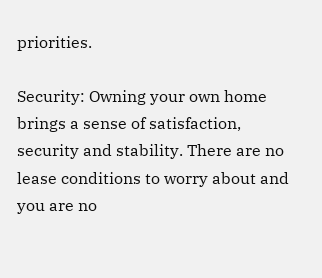priorities.

Security: Owning your own home brings a sense of satisfaction, security and stability. There are no lease conditions to worry about and you are no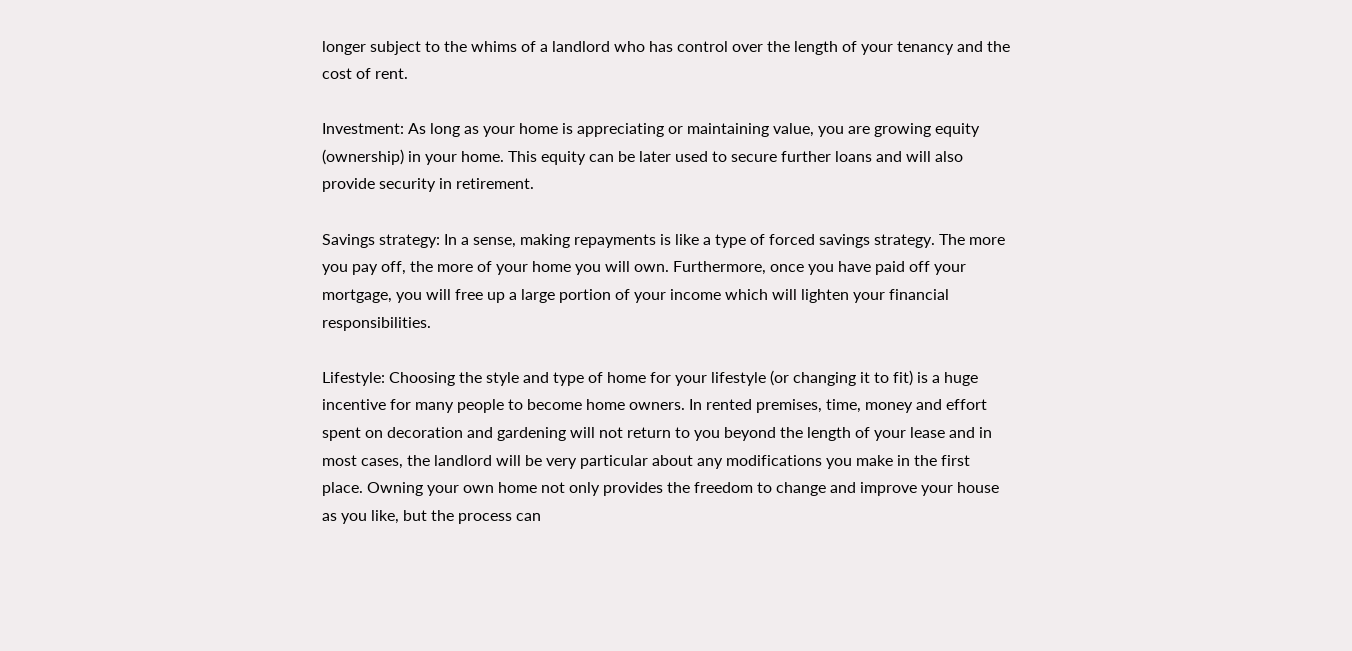longer subject to the whims of a landlord who has control over the length of your tenancy and the cost of rent.

Investment: As long as your home is appreciating or maintaining value, you are growing equity (ownership) in your home. This equity can be later used to secure further loans and will also provide security in retirement.

Savings strategy: In a sense, making repayments is like a type of forced savings strategy. The more you pay off, the more of your home you will own. Furthermore, once you have paid off your mortgage, you will free up a large portion of your income which will lighten your financial responsibilities.

Lifestyle: Choosing the style and type of home for your lifestyle (or changing it to fit) is a huge incentive for many people to become home owners. In rented premises, time, money and effort spent on decoration and gardening will not return to you beyond the length of your lease and in most cases, the landlord will be very particular about any modifications you make in the first place. Owning your own home not only provides the freedom to change and improve your house as you like, but the process can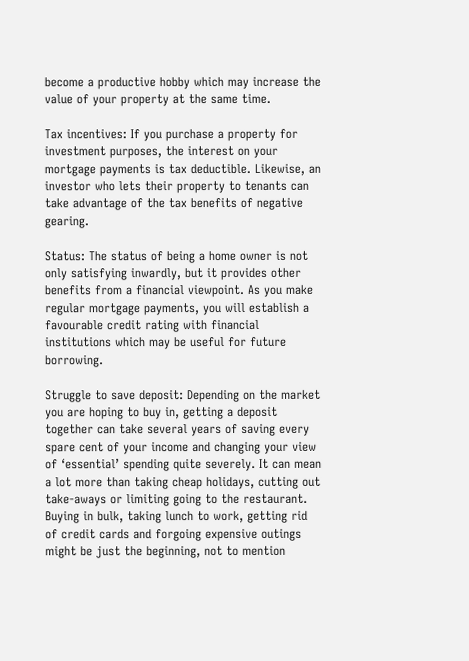become a productive hobby which may increase the value of your property at the same time.

Tax incentives: If you purchase a property for investment purposes, the interest on your mortgage payments is tax deductible. Likewise, an investor who lets their property to tenants can take advantage of the tax benefits of negative gearing.

Status: The status of being a home owner is not only satisfying inwardly, but it provides other benefits from a financial viewpoint. As you make regular mortgage payments, you will establish a favourable credit rating with financial institutions which may be useful for future borrowing.

Struggle to save deposit: Depending on the market you are hoping to buy in, getting a deposit together can take several years of saving every spare cent of your income and changing your view of ‘essential’ spending quite severely. It can mean a lot more than taking cheap holidays, cutting out take-aways or limiting going to the restaurant. Buying in bulk, taking lunch to work, getting rid of credit cards and forgoing expensive outings might be just the beginning, not to mention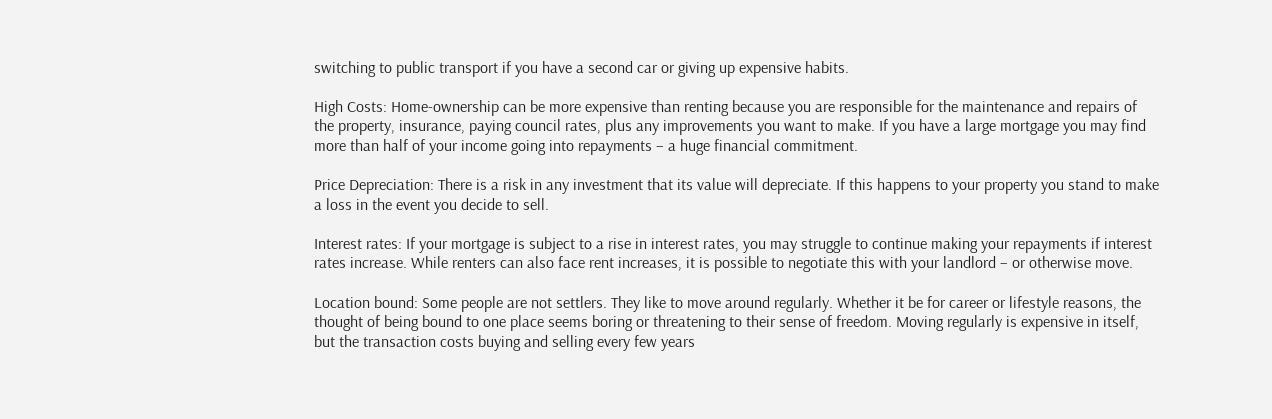switching to public transport if you have a second car or giving up expensive habits.

High Costs: Home-ownership can be more expensive than renting because you are responsible for the maintenance and repairs of the property, insurance, paying council rates, plus any improvements you want to make. If you have a large mortgage you may find more than half of your income going into repayments – a huge financial commitment.

Price Depreciation: There is a risk in any investment that its value will depreciate. If this happens to your property you stand to make a loss in the event you decide to sell.

Interest rates: If your mortgage is subject to a rise in interest rates, you may struggle to continue making your repayments if interest rates increase. While renters can also face rent increases, it is possible to negotiate this with your landlord – or otherwise move.

Location bound: Some people are not settlers. They like to move around regularly. Whether it be for career or lifestyle reasons, the thought of being bound to one place seems boring or threatening to their sense of freedom. Moving regularly is expensive in itself, but the transaction costs buying and selling every few years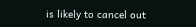is likely to cancel out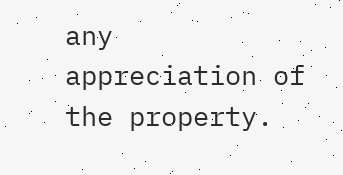any appreciation of the property.